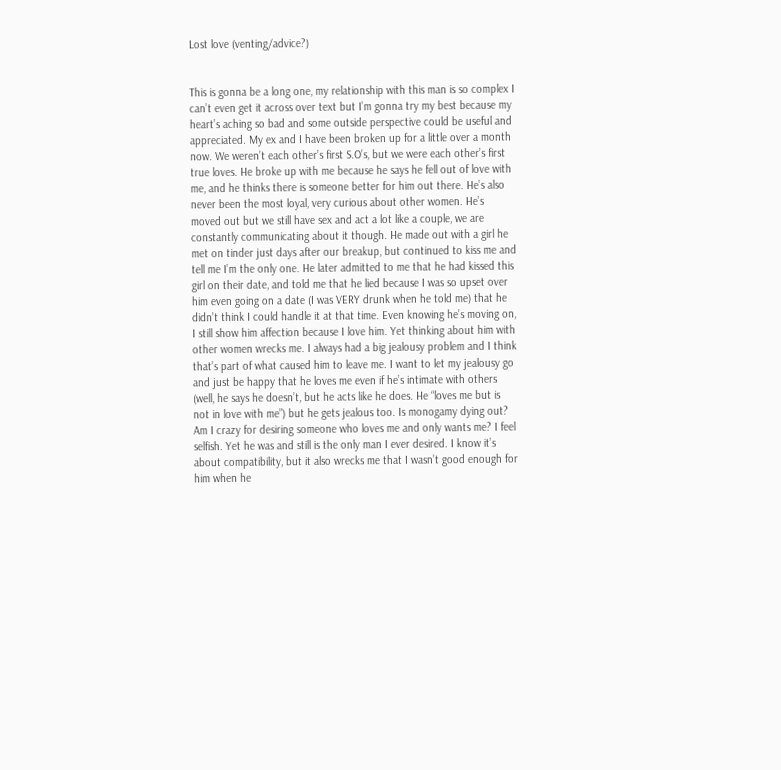Lost love (venting/advice?)


This is gonna be a long one, my relationship with this man is so complex I can’t even get it across over text but I’m gonna try my best because my heart’s aching so bad and some outside perspective could be useful and appreciated. My ex and I have been broken up for a little over a month now. We weren’t each other’s first S.O’s, but we were each other’s first true loves. He broke up with me because he says he fell out of love with me, and he thinks there is someone better for him out there. He’s also never been the most loyal, very curious about other women. He’s moved out but we still have sex and act a lot like a couple, we are constantly communicating about it though. He made out with a girl he met on tinder just days after our breakup, but continued to kiss me and tell me I’m the only one. He later admitted to me that he had kissed this girl on their date, and told me that he lied because I was so upset over him even going on a date (I was VERY drunk when he told me) that he didn’t think I could handle it at that time. Even knowing he’s moving on, I still show him affection because I love him. Yet thinking about him with other women wrecks me. I always had a big jealousy problem and I think that’s part of what caused him to leave me. I want to let my jealousy go and just be happy that he loves me even if he’s intimate with others (well, he says he doesn’t, but he acts like he does. He “loves me but is not in love with me”) but he gets jealous too. Is monogamy dying out? Am I crazy for desiring someone who loves me and only wants me? I feel selfish. Yet he was and still is the only man I ever desired. I know it’s about compatibility, but it also wrecks me that I wasn’t good enough for him when he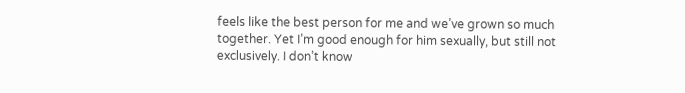feels like the best person for me and we’ve grown so much together. Yet I’m good enough for him sexually, but still not exclusively. I don’t know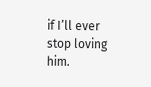if I’ll ever stop loving him.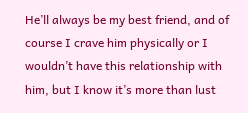He’ll always be my best friend, and of course I crave him physically or I wouldn’t have this relationship with him, but I know it’s more than lust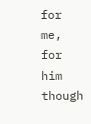for me, for him though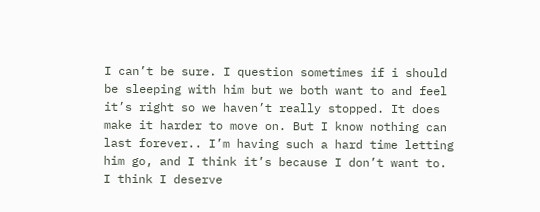I can’t be sure. I question sometimes if i should be sleeping with him but we both want to and feel it’s right so we haven’t really stopped. It does make it harder to move on. But I know nothing can last forever.. I’m having such a hard time letting him go, and I think it’s because I don’t want to. I think I deserve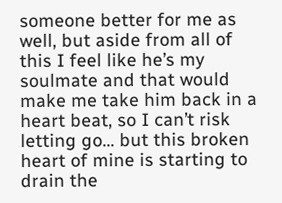someone better for me as well, but aside from all of this I feel like he’s my soulmate and that would make me take him back in a heart beat, so I can’t risk letting go... but this broken heart of mine is starting to drain the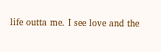life outta me. I see love and the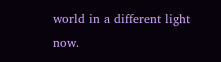world in a different light now.